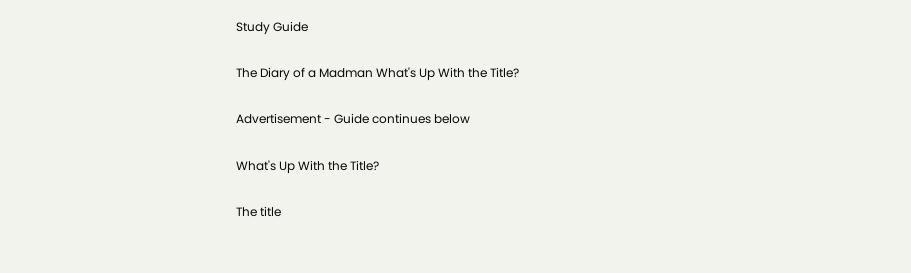Study Guide

The Diary of a Madman What's Up With the Title?

Advertisement - Guide continues below

What's Up With the Title?

The title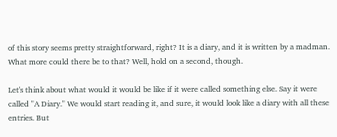of this story seems pretty straightforward, right? It is a diary, and it is written by a madman. What more could there be to that? Well, hold on a second, though.

Let's think about what would it would be like if it were called something else. Say it were called "A Diary." We would start reading it, and sure, it would look like a diary with all these entries. But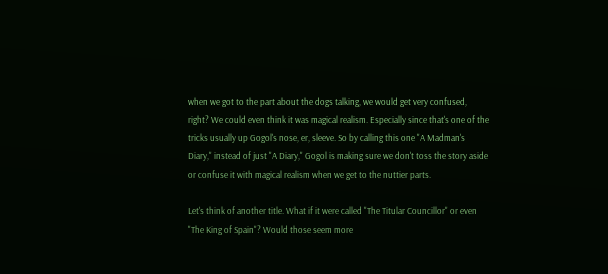when we got to the part about the dogs talking, we would get very confused, right? We could even think it was magical realism. Especially since that's one of the tricks usually up Gogol's nose, er, sleeve. So by calling this one "A Madman's Diary," instead of just "A Diary," Gogol is making sure we don't toss the story aside or confuse it with magical realism when we get to the nuttier parts.

Let's think of another title. What if it were called "The Titular Councillor" or even "The King of Spain"? Would those seem more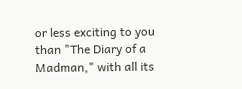or less exciting to you than "The Diary of a Madman," with all its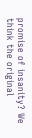promise of insanity? We think the original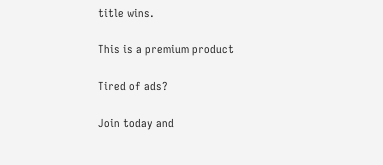title wins.

This is a premium product

Tired of ads?

Join today and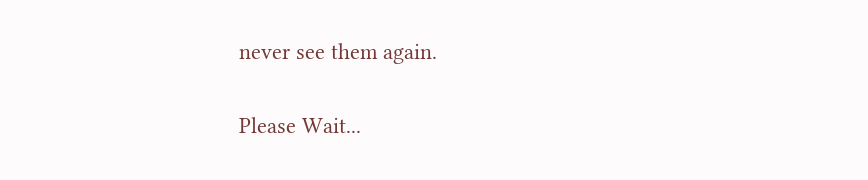never see them again.

Please Wait...